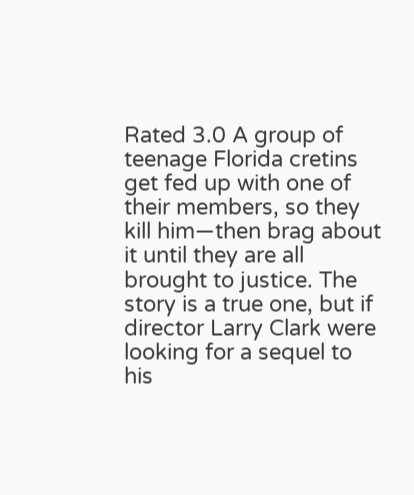Rated 3.0 A group of teenage Florida cretins get fed up with one of their members, so they kill him—then brag about it until they are all brought to justice. The story is a true one, but if director Larry Clark were looking for a sequel to his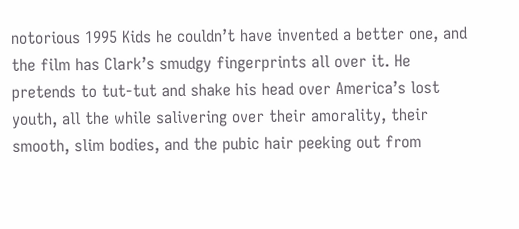notorious 1995 Kids he couldn’t have invented a better one, and the film has Clark’s smudgy fingerprints all over it. He pretends to tut-tut and shake his head over America’s lost youth, all the while salivering over their amorality, their smooth, slim bodies, and the pubic hair peeking out from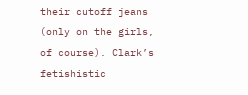their cutoff jeans (only on the girls, of course). Clark’s fetishistic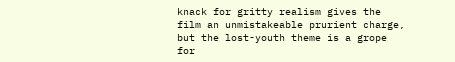knack for gritty realism gives the film an unmistakeable prurient charge, but the lost-youth theme is a grope for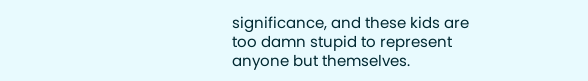significance, and these kids are too damn stupid to represent anyone but themselves.